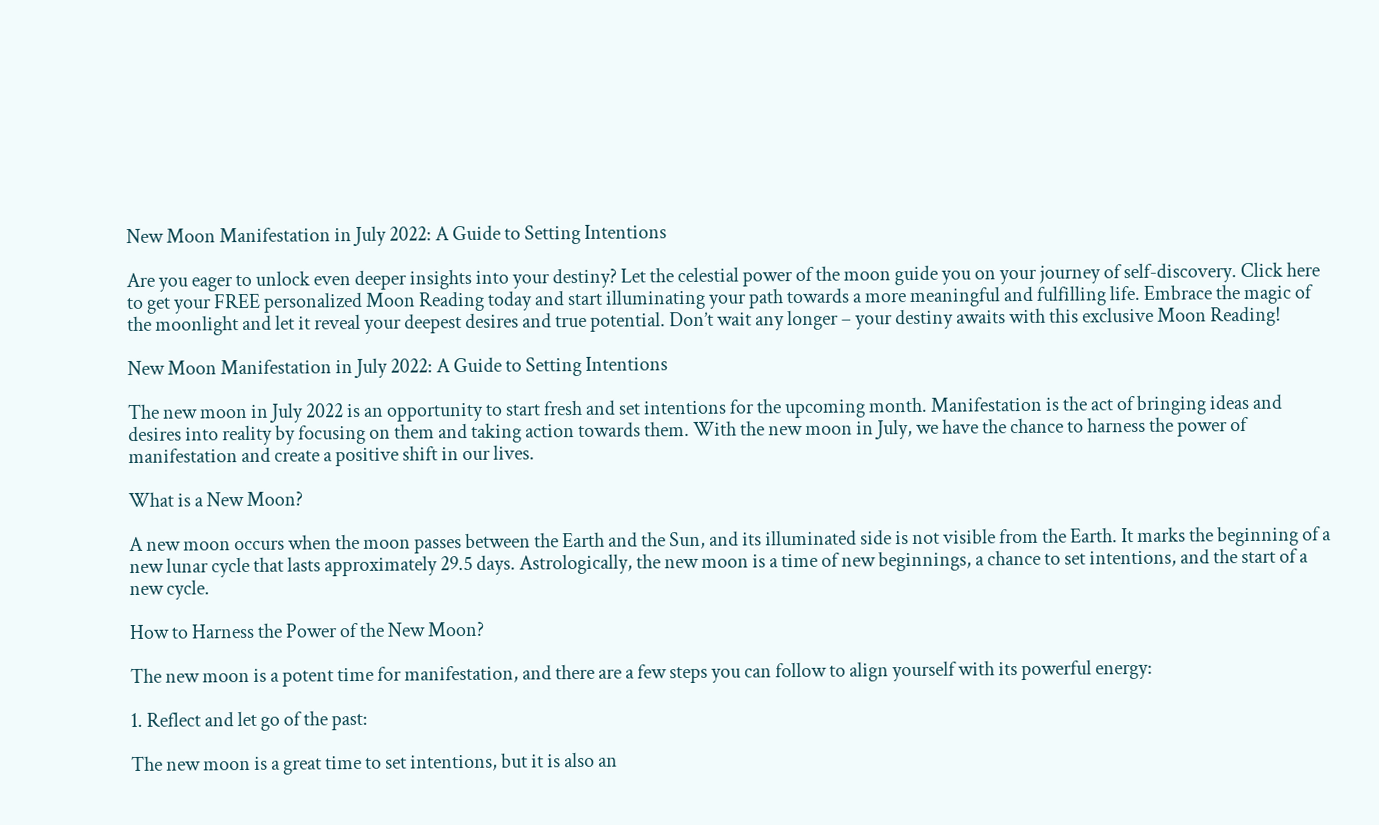New Moon Manifestation in July 2022: A Guide to Setting Intentions

Are you eager to unlock even deeper insights into your destiny? Let the celestial power of the moon guide you on your journey of self-discovery. Click here to get your FREE personalized Moon Reading today and start illuminating your path towards a more meaningful and fulfilling life. Embrace the magic of the moonlight and let it reveal your deepest desires and true potential. Don’t wait any longer – your destiny awaits with this exclusive Moon Reading!

New Moon Manifestation in July 2022: A Guide to Setting Intentions

The new moon in July 2022 is an opportunity to start fresh and set intentions for the upcoming month. Manifestation is the act of bringing ideas and desires into reality by focusing on them and taking action towards them. With the new moon in July, we have the chance to harness the power of manifestation and create a positive shift in our lives.

What is a New Moon?

A new moon occurs when the moon passes between the Earth and the Sun, and its illuminated side is not visible from the Earth. It marks the beginning of a new lunar cycle that lasts approximately 29.5 days. Astrologically, the new moon is a time of new beginnings, a chance to set intentions, and the start of a new cycle.

How to Harness the Power of the New Moon?

The new moon is a potent time for manifestation, and there are a few steps you can follow to align yourself with its powerful energy:

1. Reflect and let go of the past:

The new moon is a great time to set intentions, but it is also an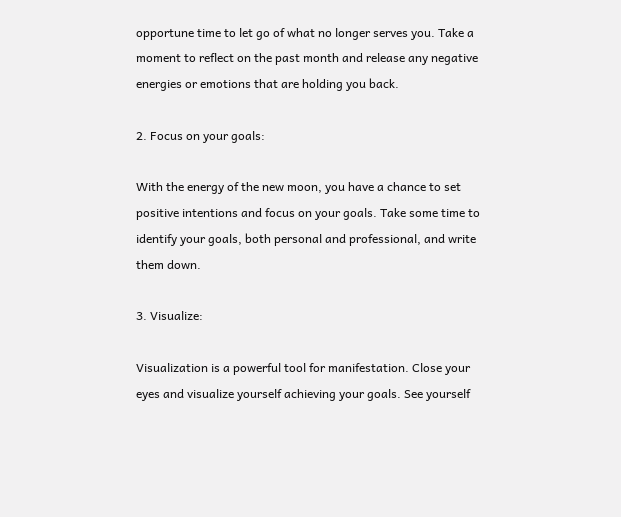opportune time to let go of what no longer serves you. Take a moment to reflect on the past month and release any negative energies or emotions that are holding you back.

2. Focus on your goals:

With the energy of the new moon, you have a chance to set positive intentions and focus on your goals. Take some time to identify your goals, both personal and professional, and write them down.

3. Visualize:

Visualization is a powerful tool for manifestation. Close your eyes and visualize yourself achieving your goals. See yourself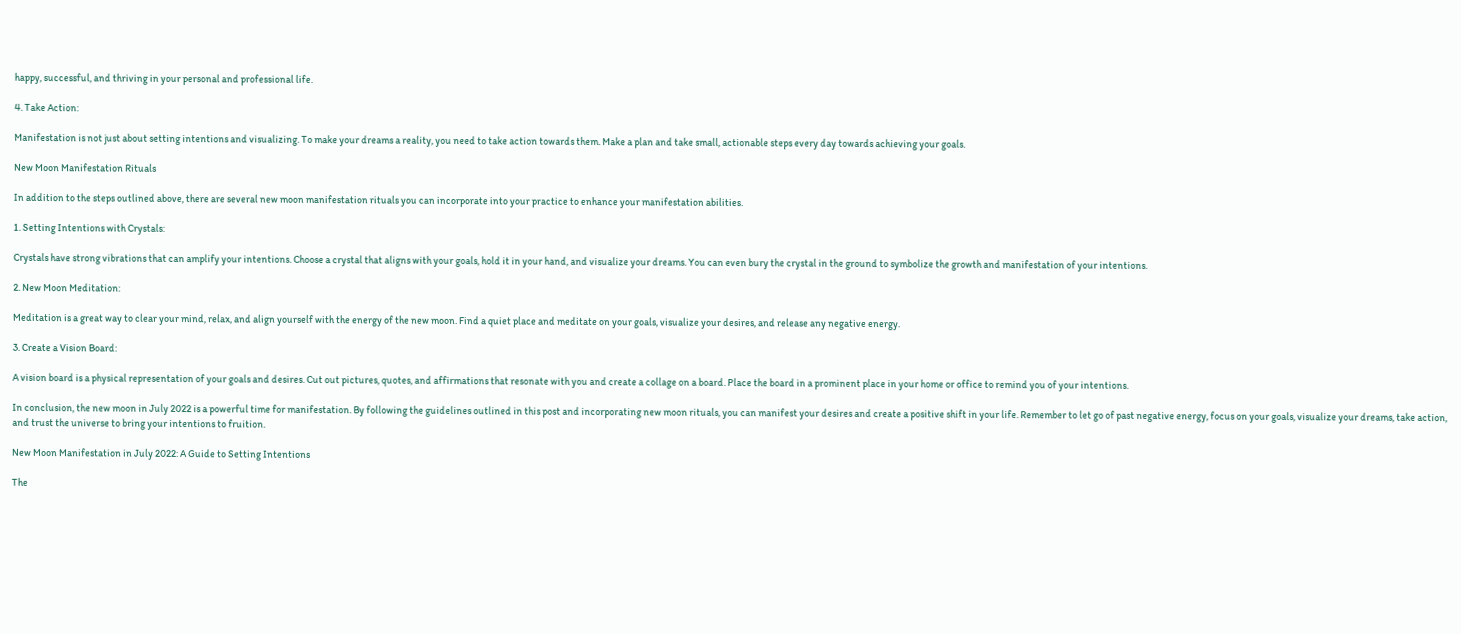happy, successful, and thriving in your personal and professional life.

4. Take Action:

Manifestation is not just about setting intentions and visualizing. To make your dreams a reality, you need to take action towards them. Make a plan and take small, actionable steps every day towards achieving your goals.

New Moon Manifestation Rituals

In addition to the steps outlined above, there are several new moon manifestation rituals you can incorporate into your practice to enhance your manifestation abilities.

1. Setting Intentions with Crystals:

Crystals have strong vibrations that can amplify your intentions. Choose a crystal that aligns with your goals, hold it in your hand, and visualize your dreams. You can even bury the crystal in the ground to symbolize the growth and manifestation of your intentions.

2. New Moon Meditation:

Meditation is a great way to clear your mind, relax, and align yourself with the energy of the new moon. Find a quiet place and meditate on your goals, visualize your desires, and release any negative energy.

3. Create a Vision Board:

A vision board is a physical representation of your goals and desires. Cut out pictures, quotes, and affirmations that resonate with you and create a collage on a board. Place the board in a prominent place in your home or office to remind you of your intentions.

In conclusion, the new moon in July 2022 is a powerful time for manifestation. By following the guidelines outlined in this post and incorporating new moon rituals, you can manifest your desires and create a positive shift in your life. Remember to let go of past negative energy, focus on your goals, visualize your dreams, take action, and trust the universe to bring your intentions to fruition.

New Moon Manifestation in July 2022: A Guide to Setting Intentions

The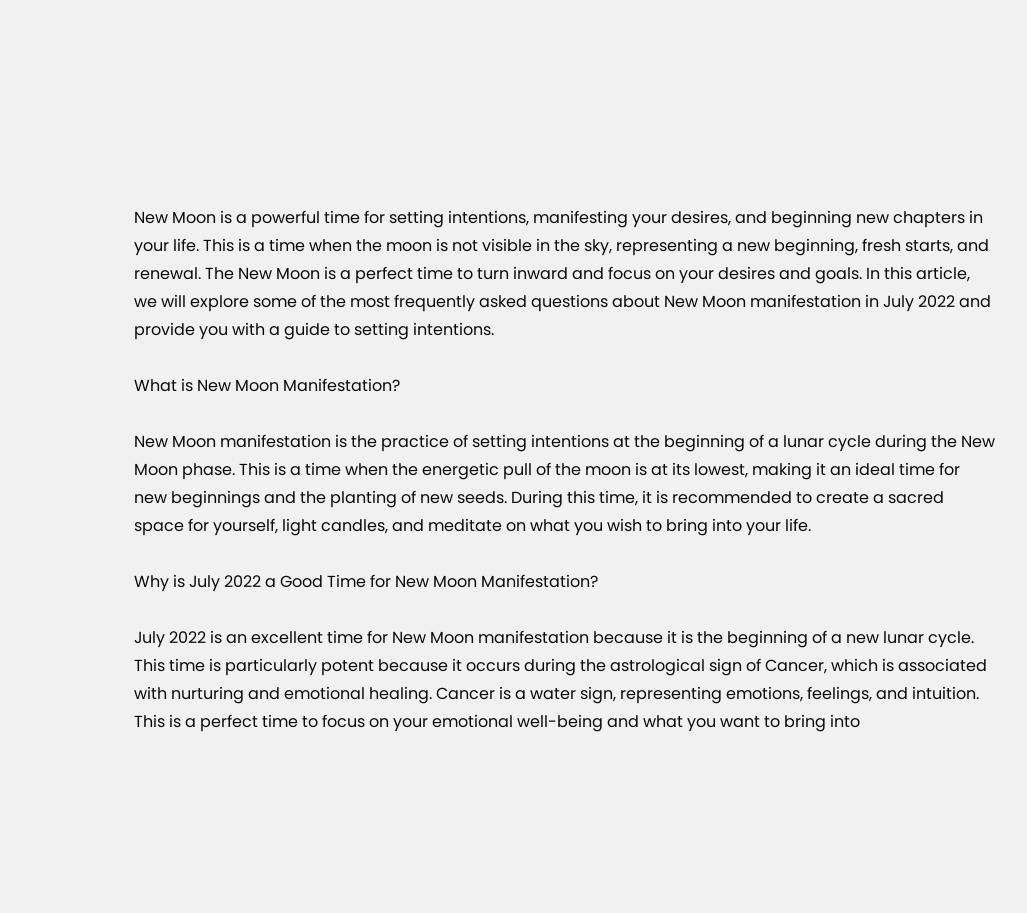New Moon is a powerful time for setting intentions, manifesting your desires, and beginning new chapters in your life. This is a time when the moon is not visible in the sky, representing a new beginning, fresh starts, and renewal. The New Moon is a perfect time to turn inward and focus on your desires and goals. In this article, we will explore some of the most frequently asked questions about New Moon manifestation in July 2022 and provide you with a guide to setting intentions.

What is New Moon Manifestation?

New Moon manifestation is the practice of setting intentions at the beginning of a lunar cycle during the New Moon phase. This is a time when the energetic pull of the moon is at its lowest, making it an ideal time for new beginnings and the planting of new seeds. During this time, it is recommended to create a sacred space for yourself, light candles, and meditate on what you wish to bring into your life.

Why is July 2022 a Good Time for New Moon Manifestation?

July 2022 is an excellent time for New Moon manifestation because it is the beginning of a new lunar cycle. This time is particularly potent because it occurs during the astrological sign of Cancer, which is associated with nurturing and emotional healing. Cancer is a water sign, representing emotions, feelings, and intuition. This is a perfect time to focus on your emotional well-being and what you want to bring into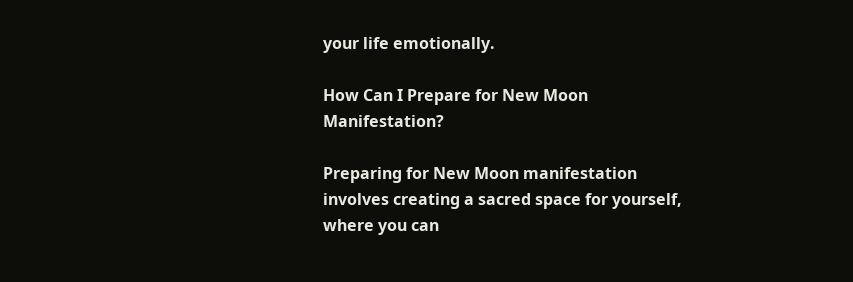your life emotionally.

How Can I Prepare for New Moon Manifestation?

Preparing for New Moon manifestation involves creating a sacred space for yourself, where you can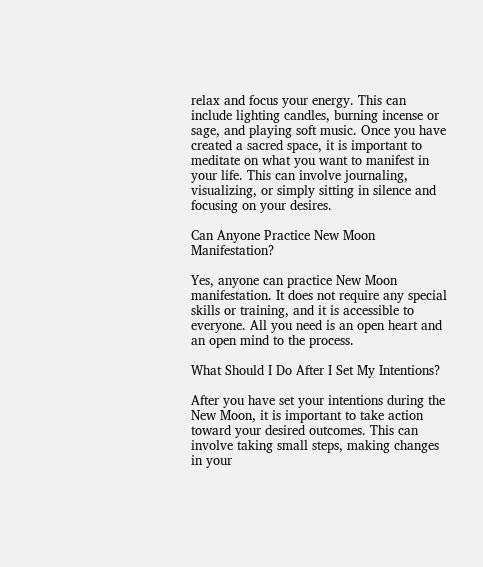relax and focus your energy. This can include lighting candles, burning incense or sage, and playing soft music. Once you have created a sacred space, it is important to meditate on what you want to manifest in your life. This can involve journaling, visualizing, or simply sitting in silence and focusing on your desires.

Can Anyone Practice New Moon Manifestation?

Yes, anyone can practice New Moon manifestation. It does not require any special skills or training, and it is accessible to everyone. All you need is an open heart and an open mind to the process.

What Should I Do After I Set My Intentions?

After you have set your intentions during the New Moon, it is important to take action toward your desired outcomes. This can involve taking small steps, making changes in your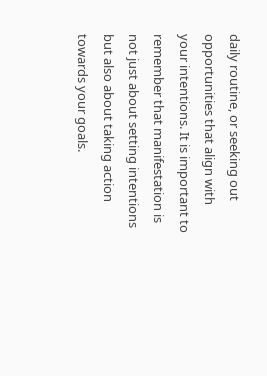daily routine, or seeking out opportunities that align with your intentions. It is important to remember that manifestation is not just about setting intentions but also about taking action towards your goals.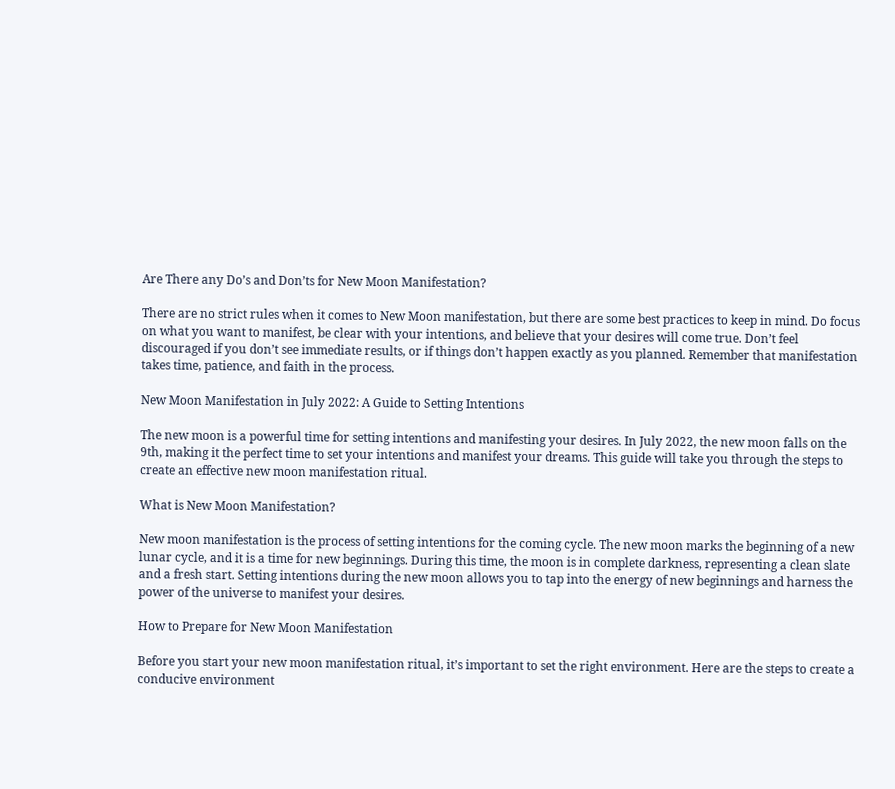Are There any Do’s and Don’ts for New Moon Manifestation?

There are no strict rules when it comes to New Moon manifestation, but there are some best practices to keep in mind. Do focus on what you want to manifest, be clear with your intentions, and believe that your desires will come true. Don’t feel discouraged if you don’t see immediate results, or if things don’t happen exactly as you planned. Remember that manifestation takes time, patience, and faith in the process.

New Moon Manifestation in July 2022: A Guide to Setting Intentions

The new moon is a powerful time for setting intentions and manifesting your desires. In July 2022, the new moon falls on the 9th, making it the perfect time to set your intentions and manifest your dreams. This guide will take you through the steps to create an effective new moon manifestation ritual.

What is New Moon Manifestation?

New moon manifestation is the process of setting intentions for the coming cycle. The new moon marks the beginning of a new lunar cycle, and it is a time for new beginnings. During this time, the moon is in complete darkness, representing a clean slate and a fresh start. Setting intentions during the new moon allows you to tap into the energy of new beginnings and harness the power of the universe to manifest your desires.

How to Prepare for New Moon Manifestation

Before you start your new moon manifestation ritual, it’s important to set the right environment. Here are the steps to create a conducive environment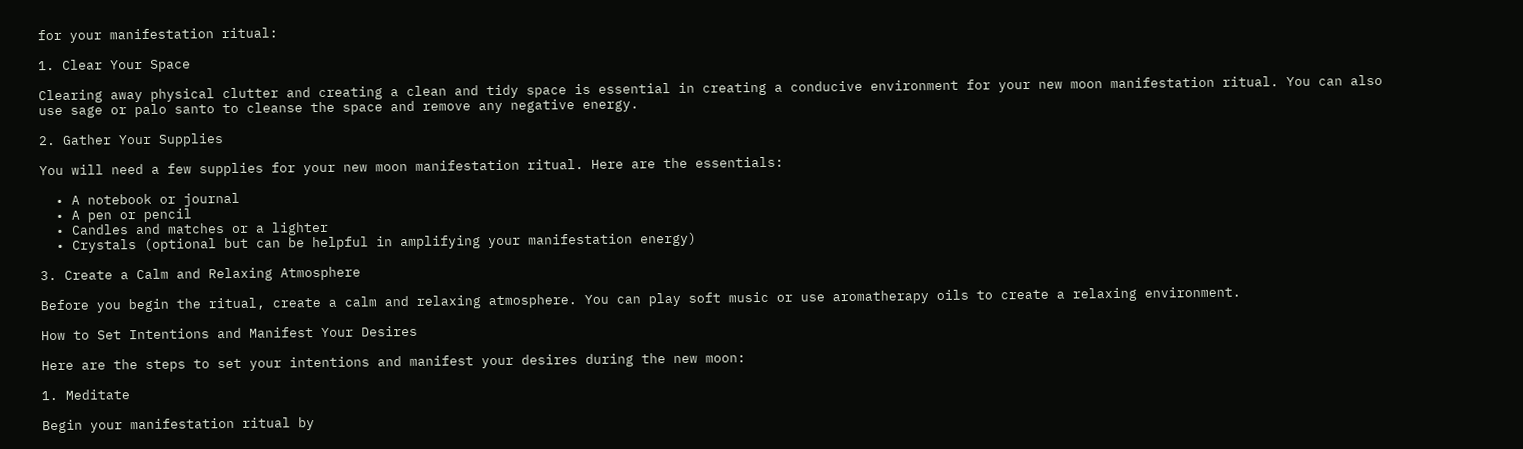for your manifestation ritual:

1. Clear Your Space

Clearing away physical clutter and creating a clean and tidy space is essential in creating a conducive environment for your new moon manifestation ritual. You can also use sage or palo santo to cleanse the space and remove any negative energy.

2. Gather Your Supplies

You will need a few supplies for your new moon manifestation ritual. Here are the essentials:

  • A notebook or journal
  • A pen or pencil
  • Candles and matches or a lighter
  • Crystals (optional but can be helpful in amplifying your manifestation energy)

3. Create a Calm and Relaxing Atmosphere

Before you begin the ritual, create a calm and relaxing atmosphere. You can play soft music or use aromatherapy oils to create a relaxing environment.

How to Set Intentions and Manifest Your Desires

Here are the steps to set your intentions and manifest your desires during the new moon:

1. Meditate

Begin your manifestation ritual by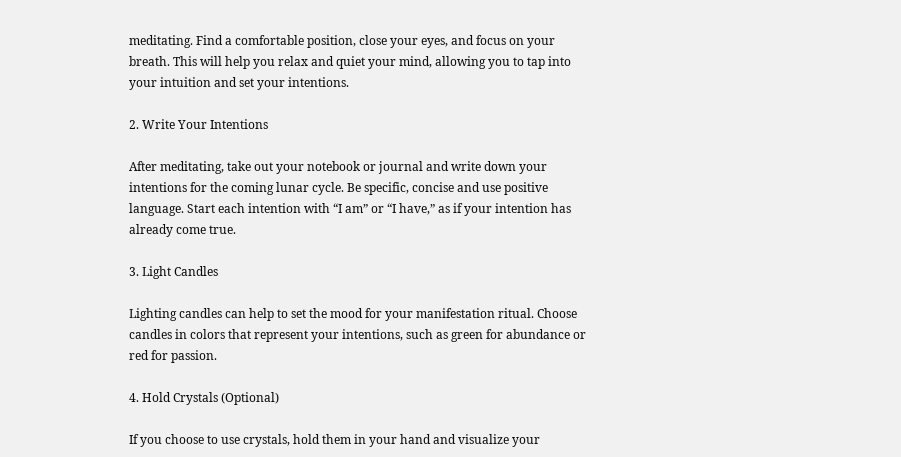meditating. Find a comfortable position, close your eyes, and focus on your breath. This will help you relax and quiet your mind, allowing you to tap into your intuition and set your intentions.

2. Write Your Intentions

After meditating, take out your notebook or journal and write down your intentions for the coming lunar cycle. Be specific, concise and use positive language. Start each intention with “I am” or “I have,” as if your intention has already come true.

3. Light Candles

Lighting candles can help to set the mood for your manifestation ritual. Choose candles in colors that represent your intentions, such as green for abundance or red for passion.

4. Hold Crystals (Optional)

If you choose to use crystals, hold them in your hand and visualize your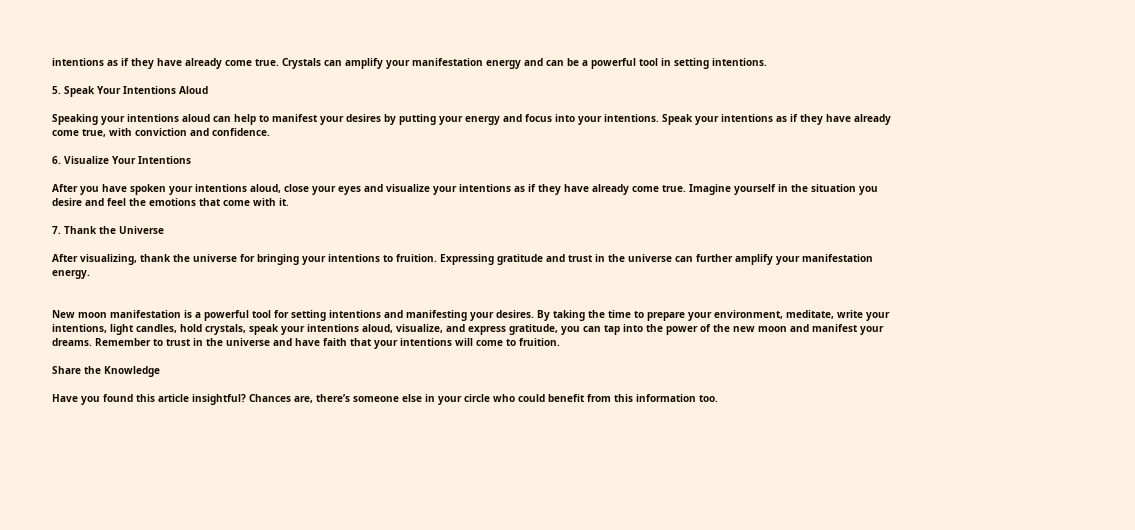intentions as if they have already come true. Crystals can amplify your manifestation energy and can be a powerful tool in setting intentions.

5. Speak Your Intentions Aloud

Speaking your intentions aloud can help to manifest your desires by putting your energy and focus into your intentions. Speak your intentions as if they have already come true, with conviction and confidence.

6. Visualize Your Intentions

After you have spoken your intentions aloud, close your eyes and visualize your intentions as if they have already come true. Imagine yourself in the situation you desire and feel the emotions that come with it.

7. Thank the Universe

After visualizing, thank the universe for bringing your intentions to fruition. Expressing gratitude and trust in the universe can further amplify your manifestation energy.


New moon manifestation is a powerful tool for setting intentions and manifesting your desires. By taking the time to prepare your environment, meditate, write your intentions, light candles, hold crystals, speak your intentions aloud, visualize, and express gratitude, you can tap into the power of the new moon and manifest your dreams. Remember to trust in the universe and have faith that your intentions will come to fruition.

Share the Knowledge

Have you found this article insightful? Chances are, there’s someone else in your circle who could benefit from this information too.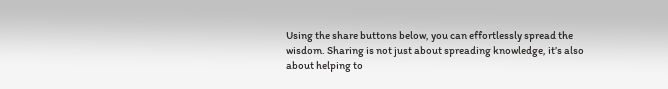Using the share buttons below, you can effortlessly spread the wisdom. Sharing is not just about spreading knowledge, it’s also about helping to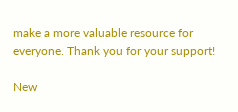make a more valuable resource for everyone. Thank you for your support!

New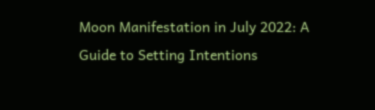Moon Manifestation in July 2022: A Guide to Setting Intentions